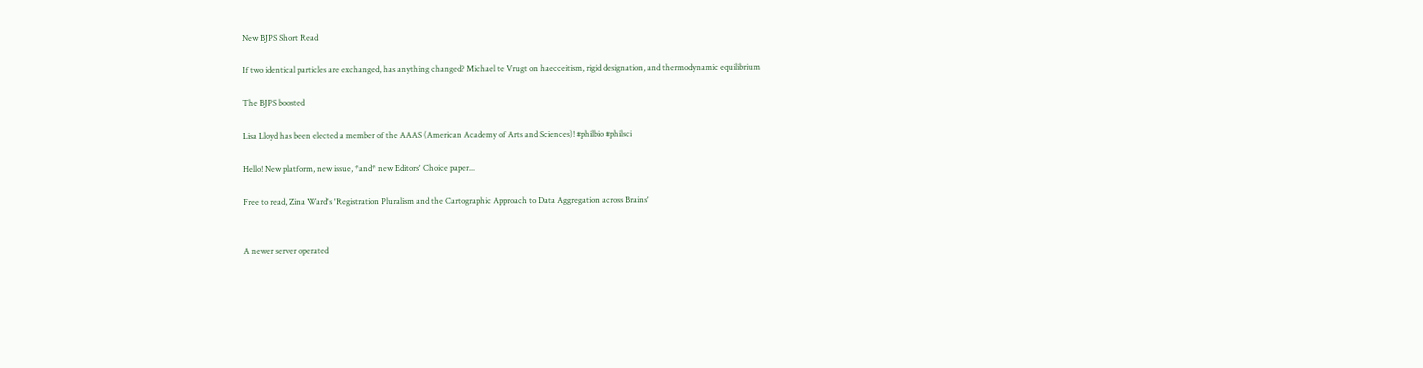New BJPS Short Read

If two identical particles are exchanged, has anything changed? Michael te Vrugt on haecceitism, rigid designation, and thermodynamic equilibrium

The BJPS boosted

Lisa Lloyd has been elected a member of the AAAS (American Academy of Arts and Sciences)! #philbio #philsci

Hello! New platform, new issue, *and* new Editors' Choice paper...

Free to read, Zina Ward's 'Registration Pluralism and the Cartographic Approach to Data Aggregation across Brains'


A newer server operated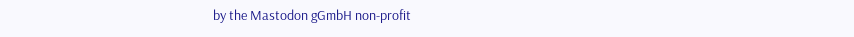by the Mastodon gGmbH non-profit